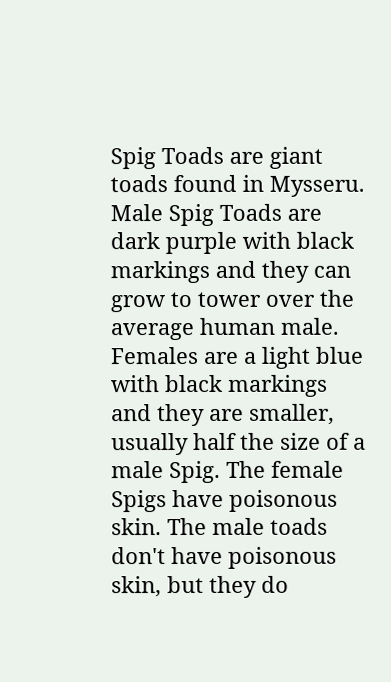Spig Toads are giant toads found in Mysseru. Male Spig Toads are dark purple with black markings and they can grow to tower over the average human male. Females are a light blue with black markings and they are smaller, usually half the size of a male Spig. The female Spigs have poisonous skin. The male toads don't have poisonous skin, but they do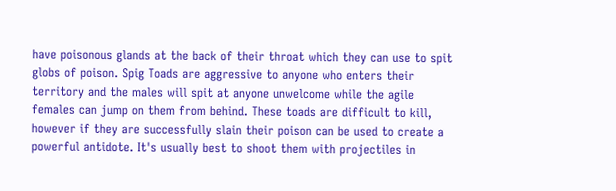have poisonous glands at the back of their throat which they can use to spit globs of poison. Spig Toads are aggressive to anyone who enters their territory and the males will spit at anyone unwelcome while the agile females can jump on them from behind. These toads are difficult to kill, however if they are successfully slain their poison can be used to create a powerful antidote. It's usually best to shoot them with projectiles in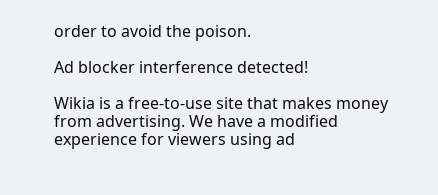order to avoid the poison.

Ad blocker interference detected!

Wikia is a free-to-use site that makes money from advertising. We have a modified experience for viewers using ad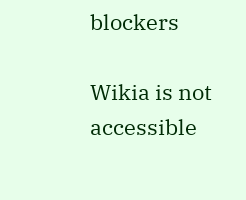blockers

Wikia is not accessible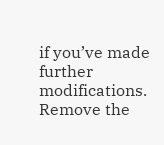if you’ve made further modifications. Remove the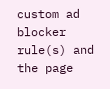custom ad blocker rule(s) and the page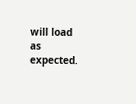will load as expected.